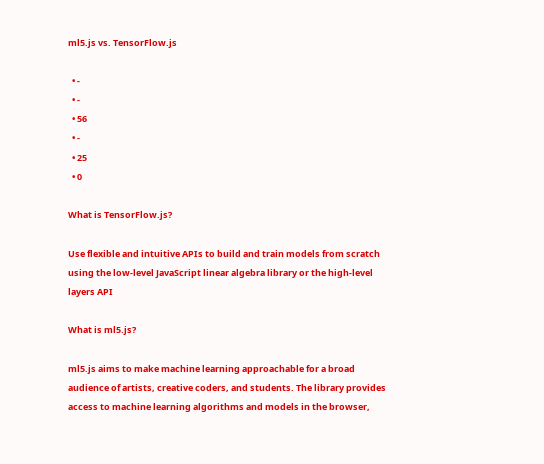ml5.js vs. TensorFlow.js

  • -
  • -
  • 56
  • -
  • 25
  • 0

What is TensorFlow.js?

Use flexible and intuitive APIs to build and train models from scratch using the low-level JavaScript linear algebra library or the high-level layers API

What is ml5.js?

ml5.js aims to make machine learning approachable for a broad audience of artists, creative coders, and students. The library provides access to machine learning algorithms and models in the browser,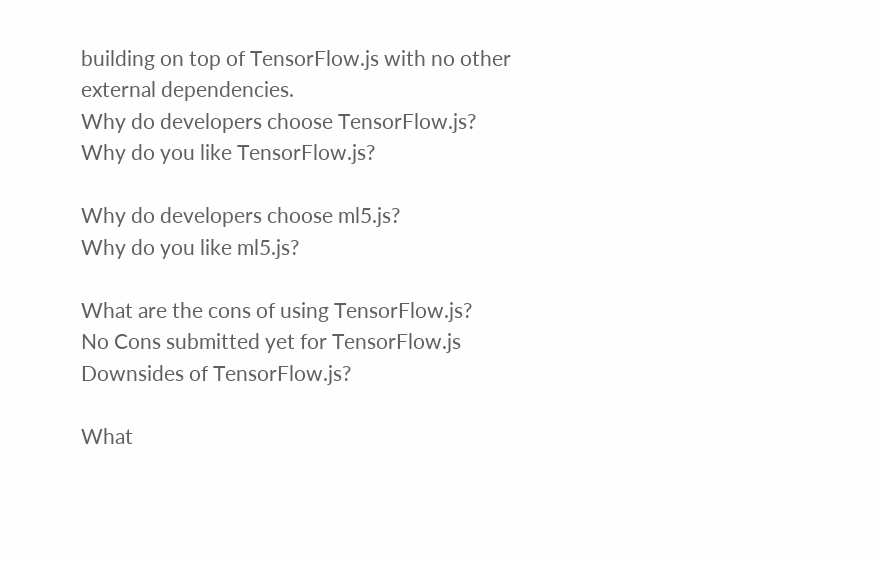building on top of TensorFlow.js with no other external dependencies.
Why do developers choose TensorFlow.js?
Why do you like TensorFlow.js?

Why do developers choose ml5.js?
Why do you like ml5.js?

What are the cons of using TensorFlow.js?
No Cons submitted yet for TensorFlow.js
Downsides of TensorFlow.js?

What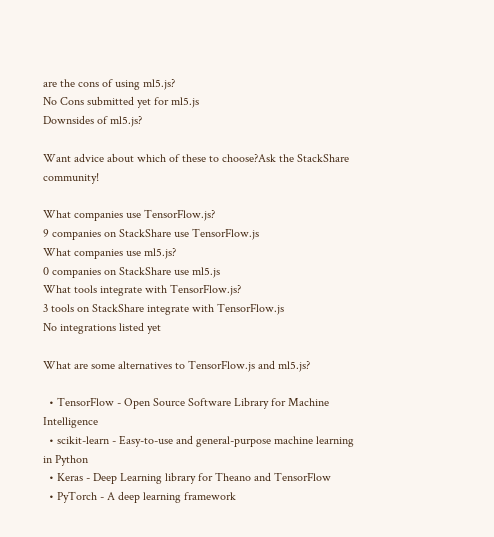are the cons of using ml5.js?
No Cons submitted yet for ml5.js
Downsides of ml5.js?

Want advice about which of these to choose?Ask the StackShare community!

What companies use TensorFlow.js?
9 companies on StackShare use TensorFlow.js
What companies use ml5.js?
0 companies on StackShare use ml5.js
What tools integrate with TensorFlow.js?
3 tools on StackShare integrate with TensorFlow.js
No integrations listed yet

What are some alternatives to TensorFlow.js and ml5.js?

  • TensorFlow - Open Source Software Library for Machine Intelligence
  • scikit-learn - Easy-to-use and general-purpose machine learning in Python
  • Keras - Deep Learning library for Theano and TensorFlow
  • PyTorch - A deep learning framework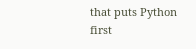that puts Python first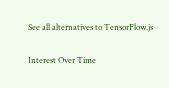See all alternatives to TensorFlow.js

Interest Over Time